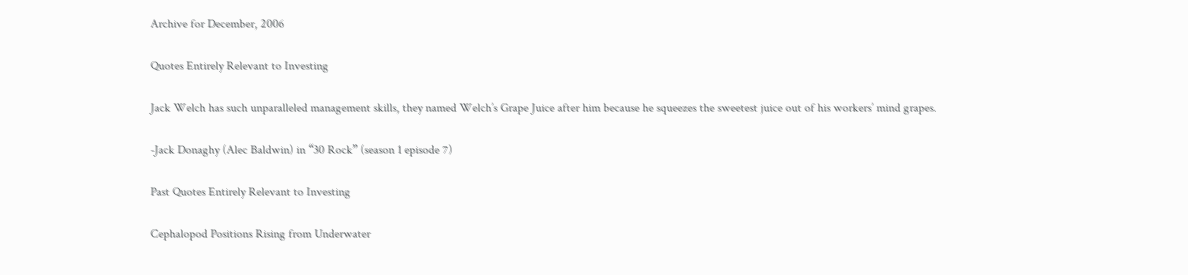Archive for December, 2006

Quotes Entirely Relevant to Investing

Jack Welch has such unparalleled management skills, they named Welch’s Grape Juice after him because he squeezes the sweetest juice out of his workers’ mind grapes.

-Jack Donaghy (Alec Baldwin) in “30 Rock” (season 1 episode 7)

Past Quotes Entirely Relevant to Investing

Cephalopod Positions Rising from Underwater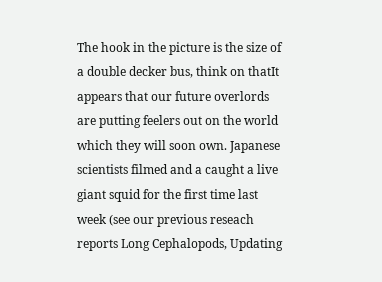The hook in the picture is the size of a double decker bus, think on thatIt appears that our future overlords are putting feelers out on the world which they will soon own. Japanese scientists filmed and a caught a live giant squid for the first time last week (see our previous reseach reports Long Cephalopods, Updating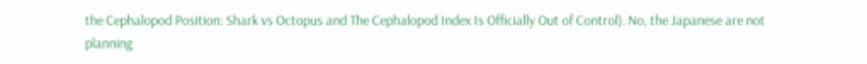the Cephalopod Position: Shark vs Octopus and The Cephalopod Index Is Officially Out of Control). No, the Japanese are not planning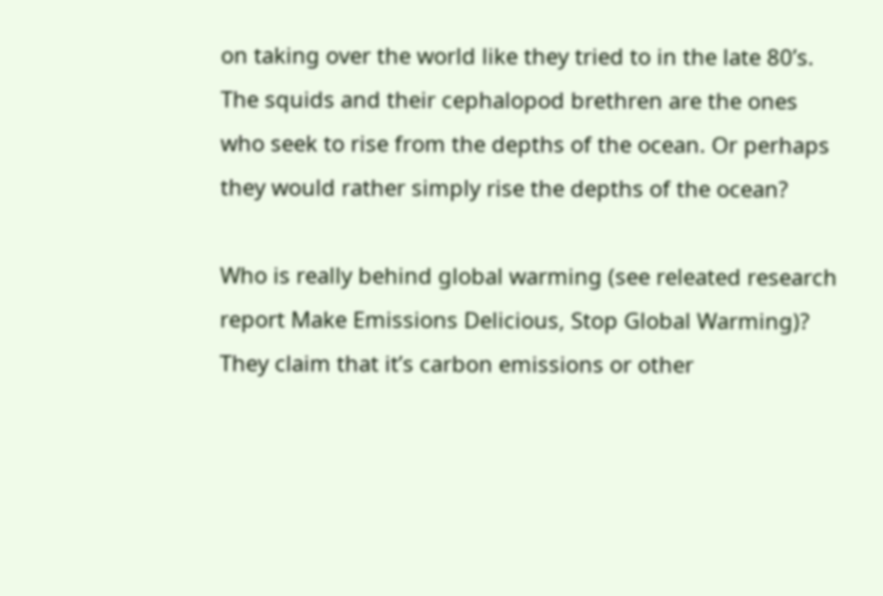on taking over the world like they tried to in the late 80’s. The squids and their cephalopod brethren are the ones who seek to rise from the depths of the ocean. Or perhaps they would rather simply rise the depths of the ocean?

Who is really behind global warming (see releated research report Make Emissions Delicious, Stop Global Warming)? They claim that it’s carbon emissions or other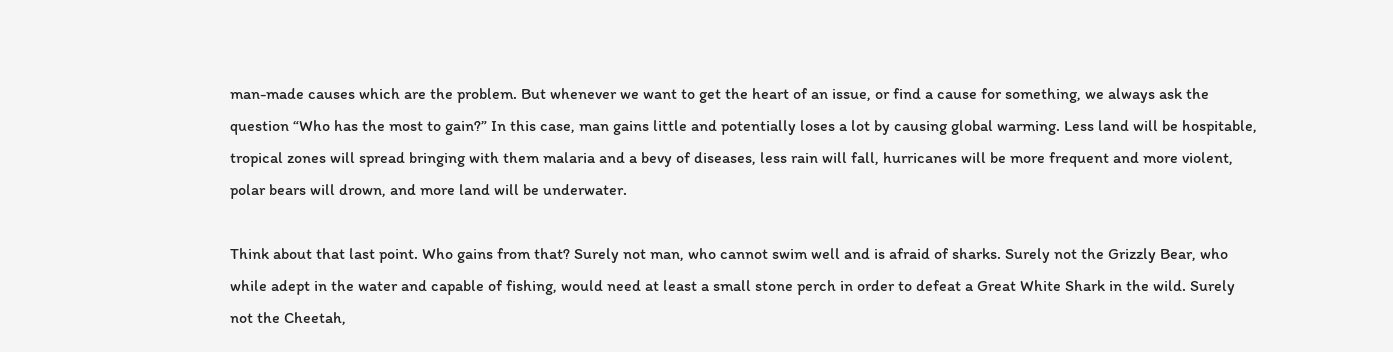man-made causes which are the problem. But whenever we want to get the heart of an issue, or find a cause for something, we always ask the question “Who has the most to gain?” In this case, man gains little and potentially loses a lot by causing global warming. Less land will be hospitable, tropical zones will spread bringing with them malaria and a bevy of diseases, less rain will fall, hurricanes will be more frequent and more violent, polar bears will drown, and more land will be underwater.

Think about that last point. Who gains from that? Surely not man, who cannot swim well and is afraid of sharks. Surely not the Grizzly Bear, who while adept in the water and capable of fishing, would need at least a small stone perch in order to defeat a Great White Shark in the wild. Surely not the Cheetah,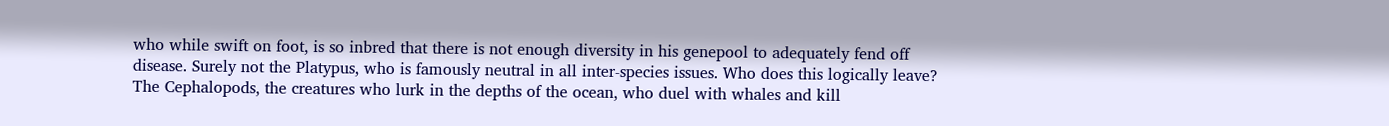who while swift on foot, is so inbred that there is not enough diversity in his genepool to adequately fend off disease. Surely not the Platypus, who is famously neutral in all inter-species issues. Who does this logically leave? The Cephalopods, the creatures who lurk in the depths of the ocean, who duel with whales and kill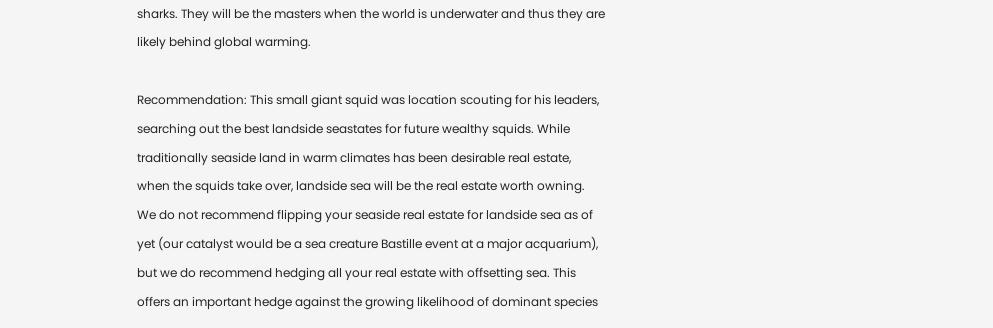sharks. They will be the masters when the world is underwater and thus they are likely behind global warming.

Recommendation: This small giant squid was location scouting for his leaders, searching out the best landside seastates for future wealthy squids. While traditionally seaside land in warm climates has been desirable real estate, when the squids take over, landside sea will be the real estate worth owning. We do not recommend flipping your seaside real estate for landside sea as of yet (our catalyst would be a sea creature Bastille event at a major acquarium), but we do recommend hedging all your real estate with offsetting sea. This offers an important hedge against the growing likelihood of dominant species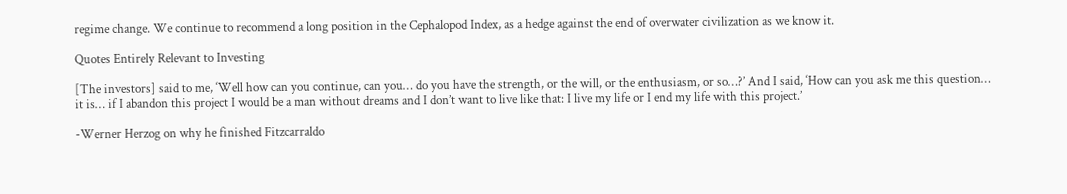regime change. We continue to recommend a long position in the Cephalopod Index, as a hedge against the end of overwater civilization as we know it.

Quotes Entirely Relevant to Investing

[The investors] said to me, ‘Well how can you continue, can you… do you have the strength, or the will, or the enthusiasm, or so…?’ And I said, ‘How can you ask me this question… it is… if I abandon this project I would be a man without dreams and I don’t want to live like that: I live my life or I end my life with this project.’

-Werner Herzog on why he finished Fitzcarraldo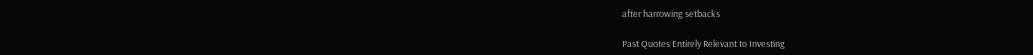after harrowing setbacks

Past Quotes Entirely Relevant to Investing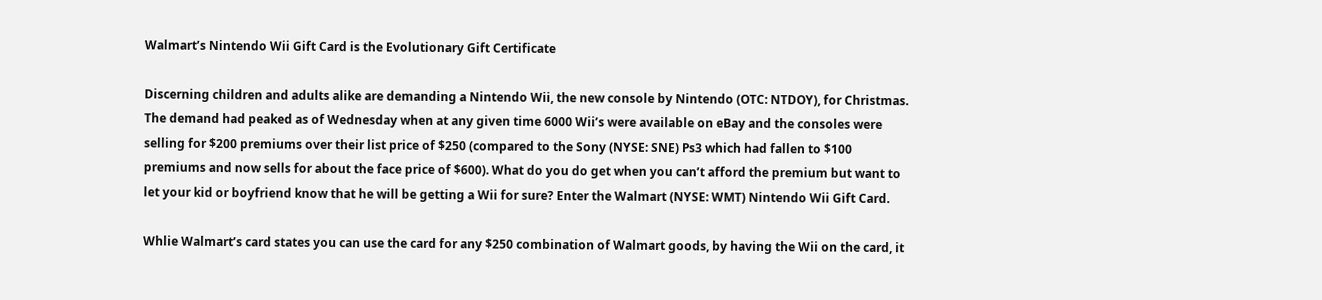Walmart’s Nintendo Wii Gift Card is the Evolutionary Gift Certificate

Discerning children and adults alike are demanding a Nintendo Wii, the new console by Nintendo (OTC: NTDOY), for Christmas. The demand had peaked as of Wednesday when at any given time 6000 Wii’s were available on eBay and the consoles were selling for $200 premiums over their list price of $250 (compared to the Sony (NYSE: SNE) Ps3 which had fallen to $100 premiums and now sells for about the face price of $600). What do you do get when you can’t afford the premium but want to let your kid or boyfriend know that he will be getting a Wii for sure? Enter the Walmart (NYSE: WMT) Nintendo Wii Gift Card.

Whlie Walmart’s card states you can use the card for any $250 combination of Walmart goods, by having the Wii on the card, it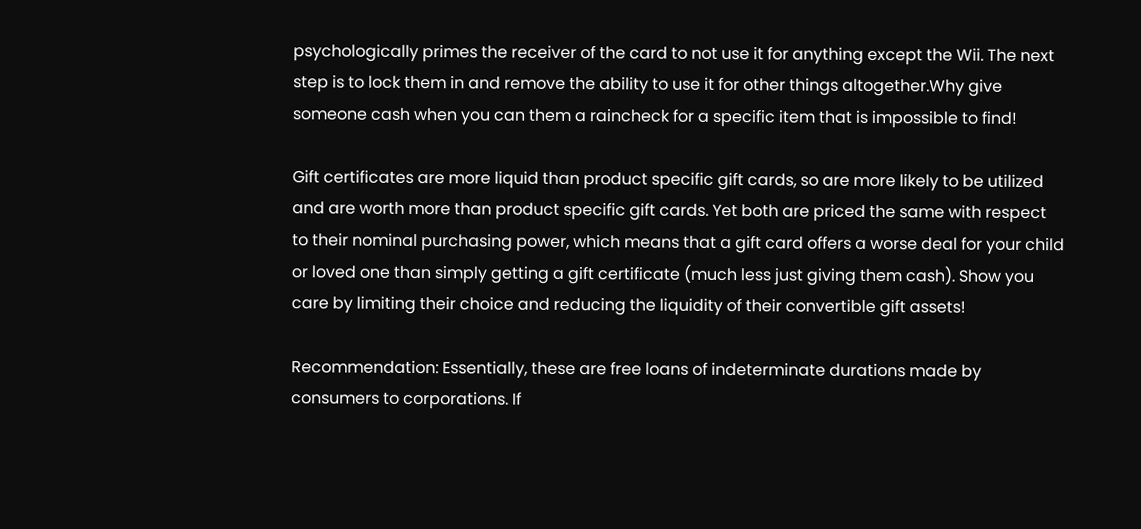psychologically primes the receiver of the card to not use it for anything except the Wii. The next step is to lock them in and remove the ability to use it for other things altogether.Why give someone cash when you can them a raincheck for a specific item that is impossible to find!

Gift certificates are more liquid than product specific gift cards, so are more likely to be utilized and are worth more than product specific gift cards. Yet both are priced the same with respect to their nominal purchasing power, which means that a gift card offers a worse deal for your child or loved one than simply getting a gift certificate (much less just giving them cash). Show you care by limiting their choice and reducing the liquidity of their convertible gift assets!

Recommendation: Essentially, these are free loans of indeterminate durations made by consumers to corporations. If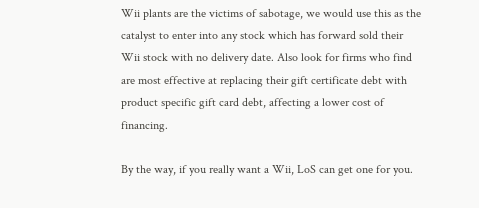Wii plants are the victims of sabotage, we would use this as the catalyst to enter into any stock which has forward sold their Wii stock with no delivery date. Also look for firms who find are most effective at replacing their gift certificate debt with product specific gift card debt, affecting a lower cost of financing.

By the way, if you really want a Wii, LoS can get one for you.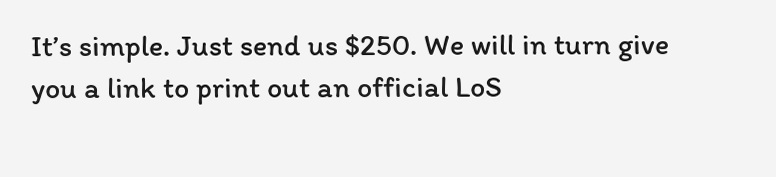It’s simple. Just send us $250. We will in turn give you a link to print out an official LoS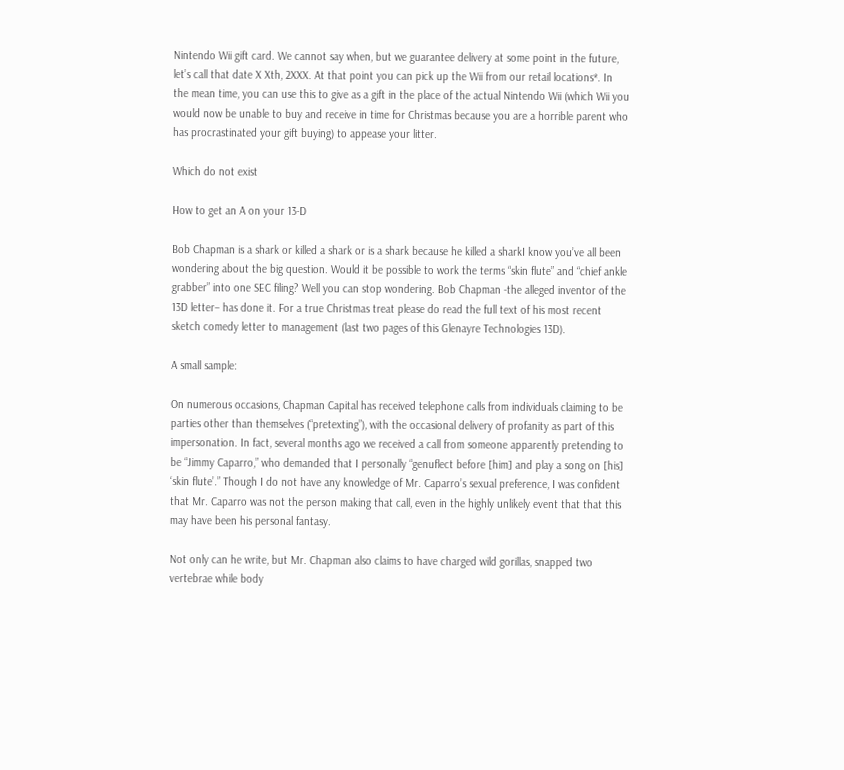Nintendo Wii gift card. We cannot say when, but we guarantee delivery at some point in the future, let’s call that date X Xth, 2XXX. At that point you can pick up the Wii from our retail locations*. In the mean time, you can use this to give as a gift in the place of the actual Nintendo Wii (which Wii you would now be unable to buy and receive in time for Christmas because you are a horrible parent who has procrastinated your gift buying) to appease your litter.

Which do not exist

How to get an A on your 13-D

Bob Chapman is a shark or killed a shark or is a shark because he killed a sharkI know you’ve all been wondering about the big question. Would it be possible to work the terms “skin flute” and “chief ankle grabber” into one SEC filing? Well you can stop wondering. Bob Chapman -the alleged inventor of the 13D letter– has done it. For a true Christmas treat please do read the full text of his most recent sketch comedy letter to management (last two pages of this Glenayre Technologies 13D).

A small sample:

On numerous occasions, Chapman Capital has received telephone calls from individuals claiming to be parties other than themselves (“pretexting”), with the occasional delivery of profanity as part of this impersonation. In fact, several months ago we received a call from someone apparently pretending to be “Jimmy Caparro,” who demanded that I personally “genuflect before [him] and play a song on [his] ‘skin flute’.” Though I do not have any knowledge of Mr. Caparro’s sexual preference, I was confident that Mr. Caparro was not the person making that call, even in the highly unlikely event that that this may have been his personal fantasy.

Not only can he write, but Mr. Chapman also claims to have charged wild gorillas, snapped two vertebrae while body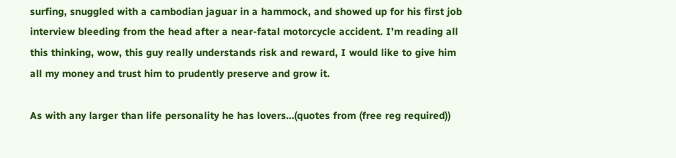surfing, snuggled with a cambodian jaguar in a hammock, and showed up for his first job interview bleeding from the head after a near-fatal motorcycle accident. I’m reading all this thinking, wow, this guy really understands risk and reward, I would like to give him all my money and trust him to prudently preserve and grow it.

As with any larger than life personality he has lovers…(quotes from (free reg required))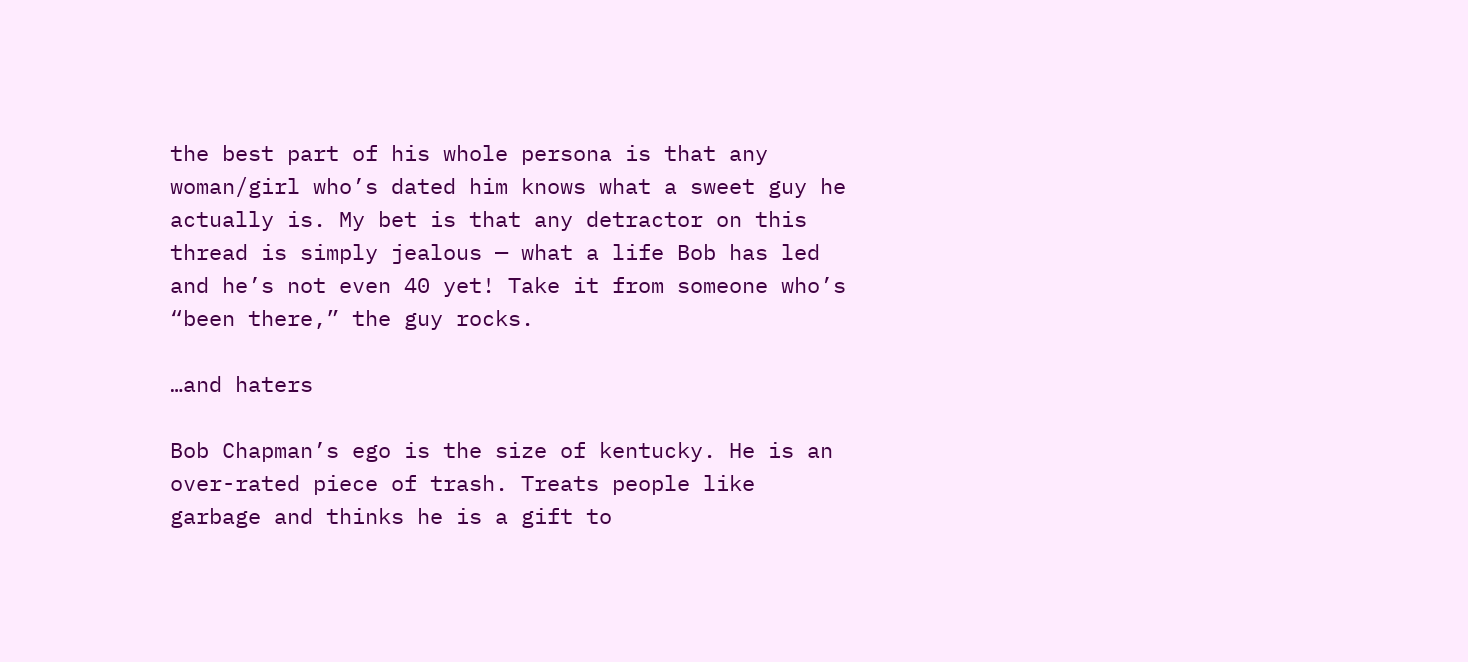the best part of his whole persona is that any woman/girl who’s dated him knows what a sweet guy he actually is. My bet is that any detractor on this thread is simply jealous — what a life Bob has led and he’s not even 40 yet! Take it from someone who’s “been there,” the guy rocks.

…and haters

Bob Chapman’s ego is the size of kentucky. He is an over-rated piece of trash. Treats people like garbage and thinks he is a gift to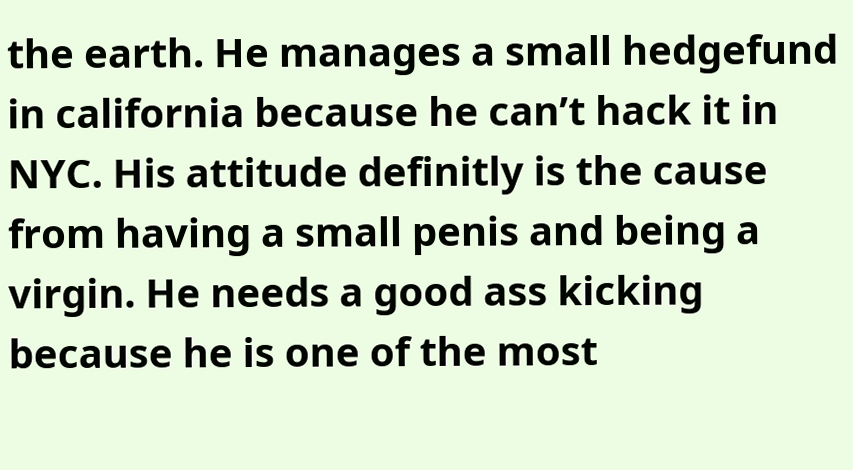the earth. He manages a small hedgefund in california because he can’t hack it in NYC. His attitude definitly is the cause from having a small penis and being a virgin. He needs a good ass kicking because he is one of the most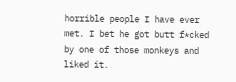horrible people I have ever met. I bet he got butt f*cked by one of those monkeys and liked it.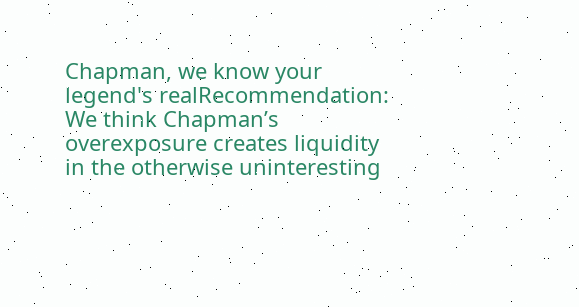Chapman, we know your legend's realRecommendation: We think Chapman’s overexposure creates liquidity in the otherwise uninteresting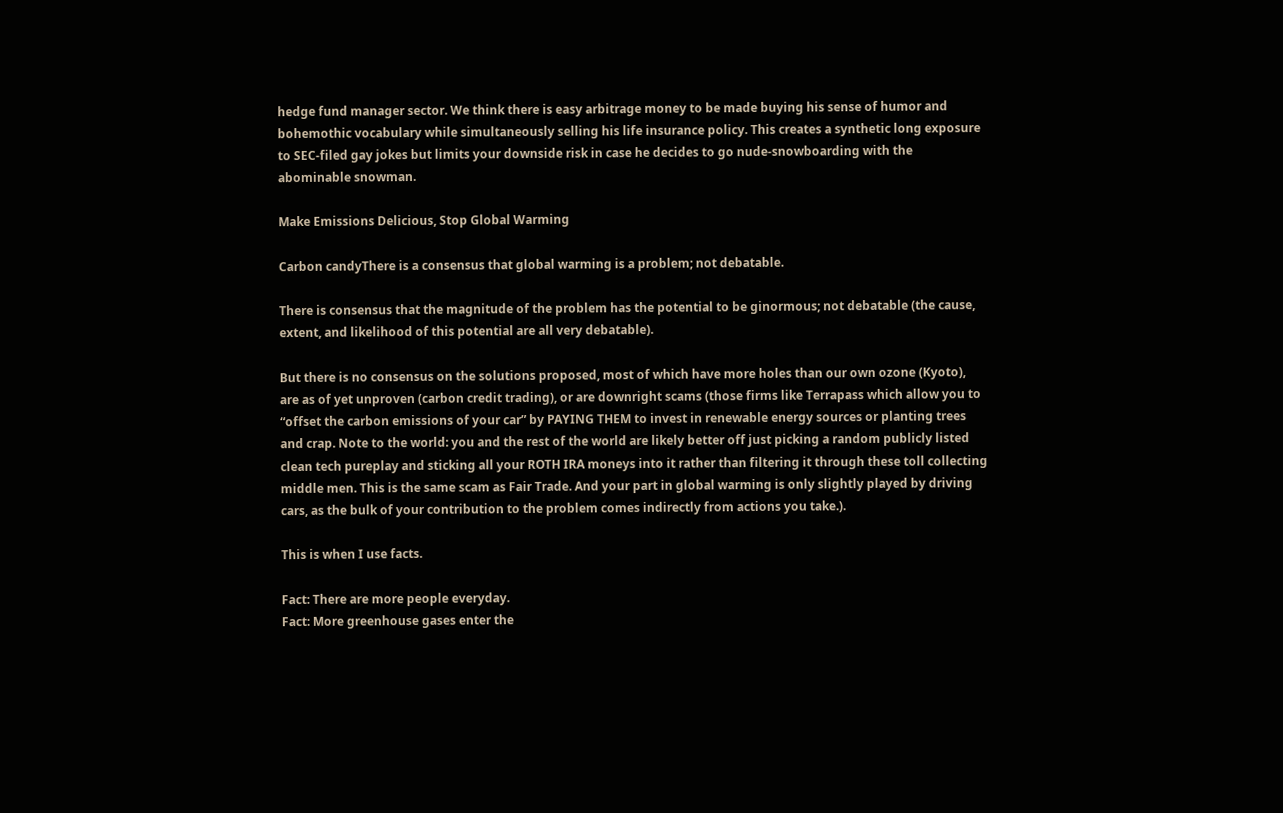hedge fund manager sector. We think there is easy arbitrage money to be made buying his sense of humor and bohemothic vocabulary while simultaneously selling his life insurance policy. This creates a synthetic long exposure to SEC-filed gay jokes but limits your downside risk in case he decides to go nude-snowboarding with the abominable snowman.

Make Emissions Delicious, Stop Global Warming

Carbon candyThere is a consensus that global warming is a problem; not debatable.

There is consensus that the magnitude of the problem has the potential to be ginormous; not debatable (the cause, extent, and likelihood of this potential are all very debatable).

But there is no consensus on the solutions proposed, most of which have more holes than our own ozone (Kyoto), are as of yet unproven (carbon credit trading), or are downright scams (those firms like Terrapass which allow you to “offset the carbon emissions of your car” by PAYING THEM to invest in renewable energy sources or planting trees and crap. Note to the world: you and the rest of the world are likely better off just picking a random publicly listed clean tech pureplay and sticking all your ROTH IRA moneys into it rather than filtering it through these toll collecting middle men. This is the same scam as Fair Trade. And your part in global warming is only slightly played by driving cars, as the bulk of your contribution to the problem comes indirectly from actions you take.).

This is when I use facts.

Fact: There are more people everyday.
Fact: More greenhouse gases enter the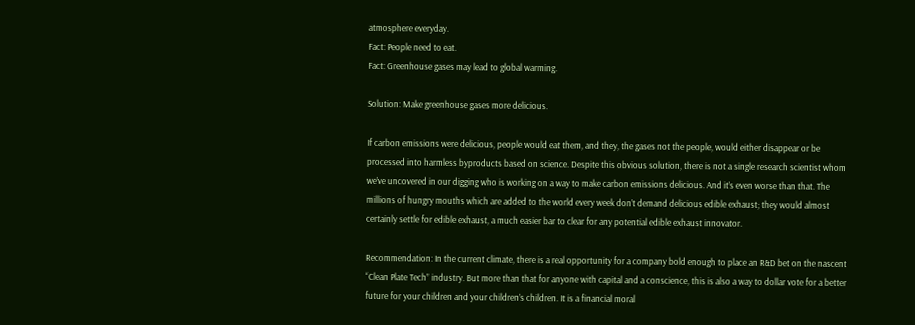atmosphere everyday.
Fact: People need to eat.
Fact: Greenhouse gases may lead to global warming.

Solution: Make greenhouse gases more delicious.

If carbon emissions were delicious, people would eat them, and they, the gases not the people, would either disappear or be processed into harmless byproducts based on science. Despite this obvious solution, there is not a single research scientist whom we’ve uncovered in our digging who is working on a way to make carbon emissions delicious. And it’s even worse than that. The millions of hungry mouths which are added to the world every week don’t demand delicious edible exhaust; they would almost certainly settle for edible exhaust, a much easier bar to clear for any potential edible exhaust innovator.

Recommendation: In the current climate, there is a real opportunity for a company bold enough to place an R&D bet on the nascent “Clean Plate Tech” industry. But more than that for anyone with capital and a conscience, this is also a way to dollar vote for a better future for your children and your children’s children. It is a financial moral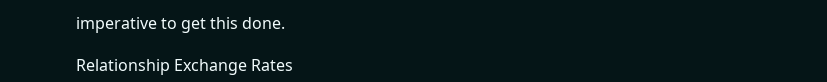imperative to get this done.

Relationship Exchange Rates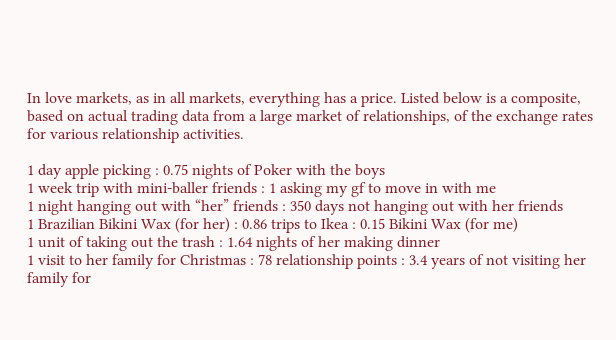In love markets, as in all markets, everything has a price. Listed below is a composite, based on actual trading data from a large market of relationships, of the exchange rates for various relationship activities.

1 day apple picking : 0.75 nights of Poker with the boys
1 week trip with mini-baller friends : 1 asking my gf to move in with me
1 night hanging out with “her” friends : 350 days not hanging out with her friends
1 Brazilian Bikini Wax (for her) : 0.86 trips to Ikea : 0.15 Bikini Wax (for me)
1 unit of taking out the trash : 1.64 nights of her making dinner
1 visit to her family for Christmas : 78 relationship points : 3.4 years of not visiting her family for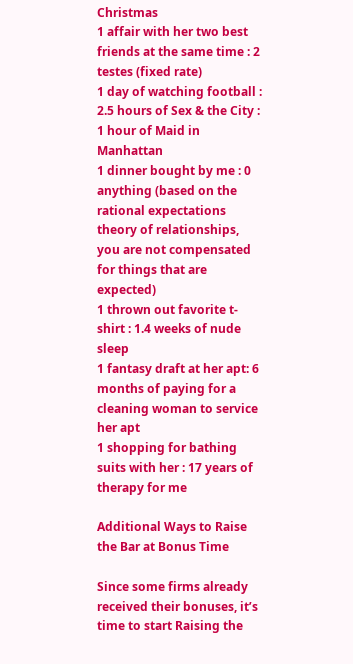Christmas
1 affair with her two best friends at the same time : 2 testes (fixed rate)
1 day of watching football : 2.5 hours of Sex & the City : 1 hour of Maid in Manhattan
1 dinner bought by me : 0 anything (based on the rational expectations theory of relationships, you are not compensated for things that are expected)
1 thrown out favorite t-shirt : 1.4 weeks of nude sleep
1 fantasy draft at her apt: 6 months of paying for a cleaning woman to service her apt
1 shopping for bathing suits with her : 17 years of therapy for me

Additional Ways to Raise the Bar at Bonus Time

Since some firms already received their bonuses, it’s time to start Raising the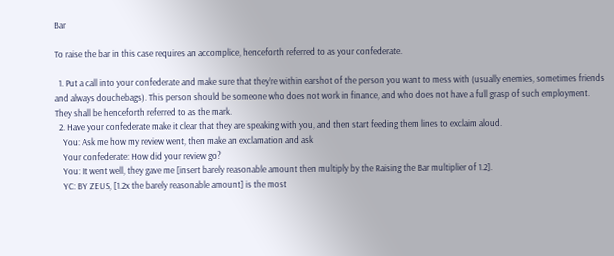Bar

To raise the bar in this case requires an accomplice, henceforth referred to as your confederate.

  1. Put a call into your confederate and make sure that they’re within earshot of the person you want to mess with (usually enemies, sometimes friends and always douchebags). This person should be someone who does not work in finance, and who does not have a full grasp of such employment. They shall be henceforth referred to as the mark.
  2. Have your confederate make it clear that they are speaking with you, and then start feeding them lines to exclaim aloud.
    You: Ask me how my review went, then make an exclamation and ask
    Your confederate: How did your review go?
    You: It went well, they gave me [insert barely reasonable amount then multiply by the Raising the Bar multiplier of 1.2].
    YC: BY ZEUS, [1.2x the barely reasonable amount] is the most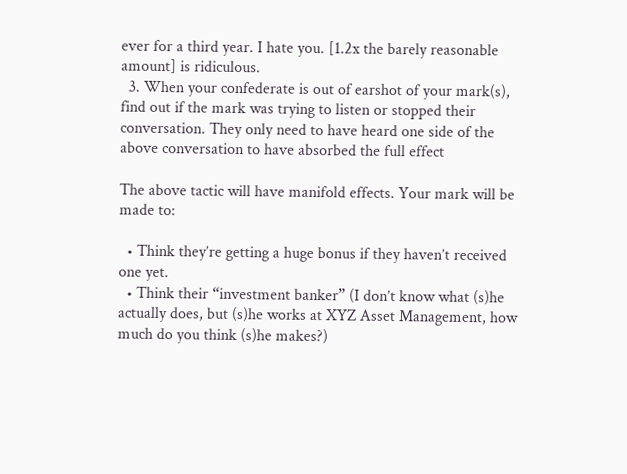ever for a third year. I hate you. [1.2x the barely reasonable amount] is ridiculous.
  3. When your confederate is out of earshot of your mark(s), find out if the mark was trying to listen or stopped their conversation. They only need to have heard one side of the above conversation to have absorbed the full effect

The above tactic will have manifold effects. Your mark will be made to:

  • Think they’re getting a huge bonus if they haven’t received one yet.
  • Think their “investment banker” (I don’t know what (s)he actually does, but (s)he works at XYZ Asset Management, how much do you think (s)he makes?)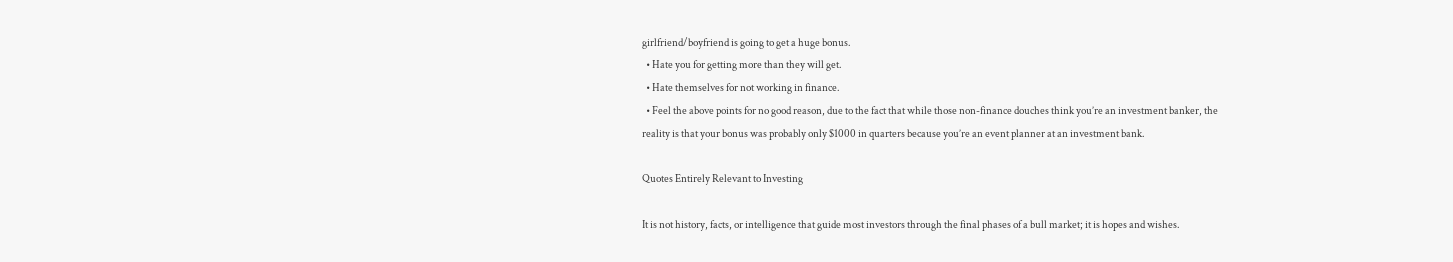girlfriend/boyfriend is going to get a huge bonus.
  • Hate you for getting more than they will get.
  • Hate themselves for not working in finance.
  • Feel the above points for no good reason, due to the fact that while those non-finance douches think you’re an investment banker, the reality is that your bonus was probably only $1000 in quarters because you’re an event planner at an investment bank.

Quotes Entirely Relevant to Investing

It is not history, facts, or intelligence that guide most investors through the final phases of a bull market; it is hopes and wishes.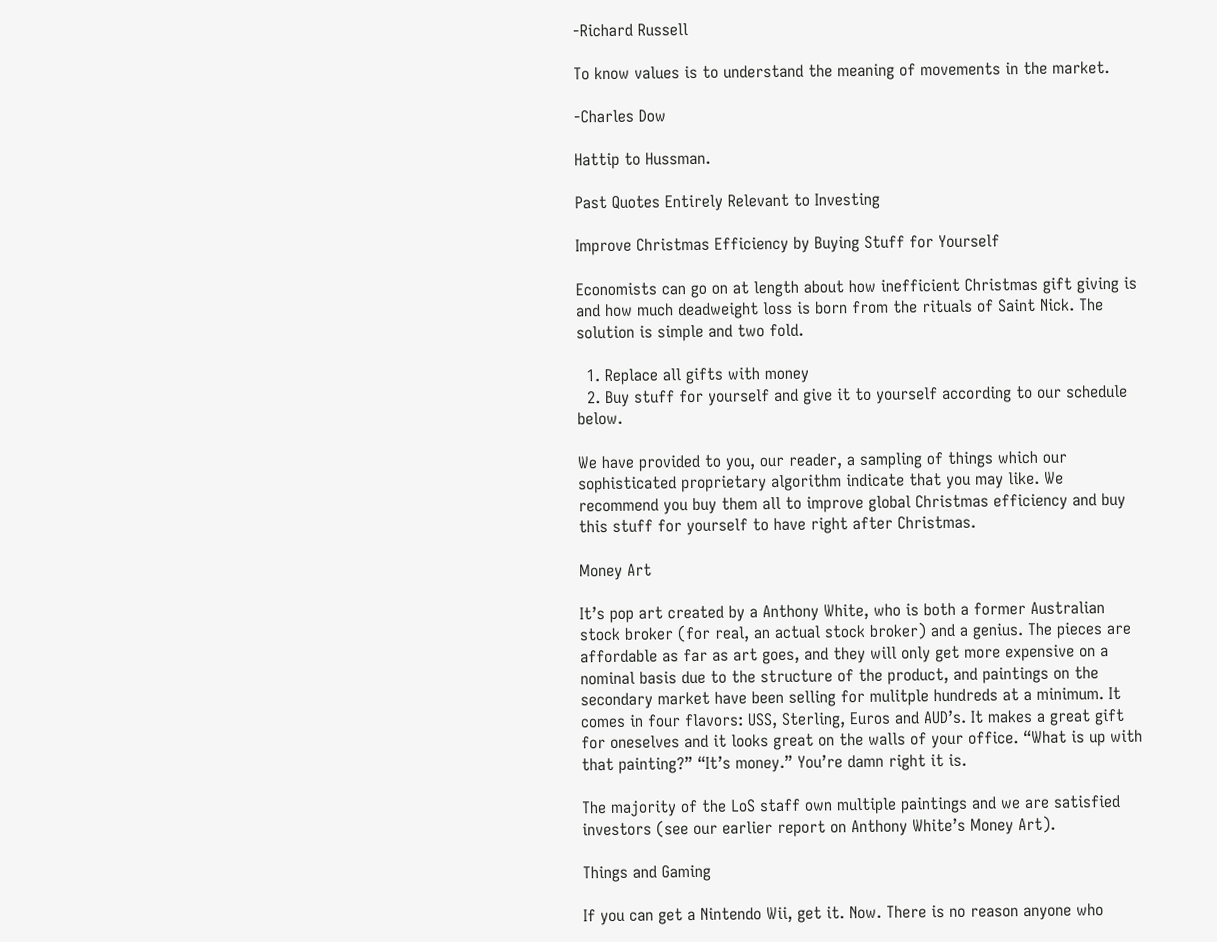-Richard Russell

To know values is to understand the meaning of movements in the market.

-Charles Dow

Hattip to Hussman.

Past Quotes Entirely Relevant to Investing

Improve Christmas Efficiency by Buying Stuff for Yourself

Economists can go on at length about how inefficient Christmas gift giving is and how much deadweight loss is born from the rituals of Saint Nick. The solution is simple and two fold.

  1. Replace all gifts with money
  2. Buy stuff for yourself and give it to yourself according to our schedule below.

We have provided to you, our reader, a sampling of things which our sophisticated proprietary algorithm indicate that you may like. We recommend you buy them all to improve global Christmas efficiency and buy this stuff for yourself to have right after Christmas.

Money Art

It’s pop art created by a Anthony White, who is both a former Australian stock broker (for real, an actual stock broker) and a genius. The pieces are affordable as far as art goes, and they will only get more expensive on a nominal basis due to the structure of the product, and paintings on the secondary market have been selling for mulitple hundreds at a minimum. It comes in four flavors: USS, Sterling, Euros and AUD’s. It makes a great gift for oneselves and it looks great on the walls of your office. “What is up with that painting?” “It’s money.” You’re damn right it is.

The majority of the LoS staff own multiple paintings and we are satisfied investors (see our earlier report on Anthony White’s Money Art).

Things and Gaming

If you can get a Nintendo Wii, get it. Now. There is no reason anyone who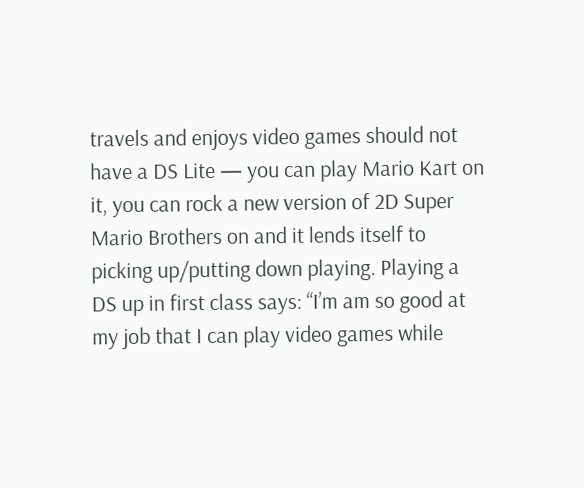travels and enjoys video games should not have a DS Lite — you can play Mario Kart on it, you can rock a new version of 2D Super Mario Brothers on and it lends itself to picking up/putting down playing. Playing a DS up in first class says: “I’m am so good at my job that I can play video games while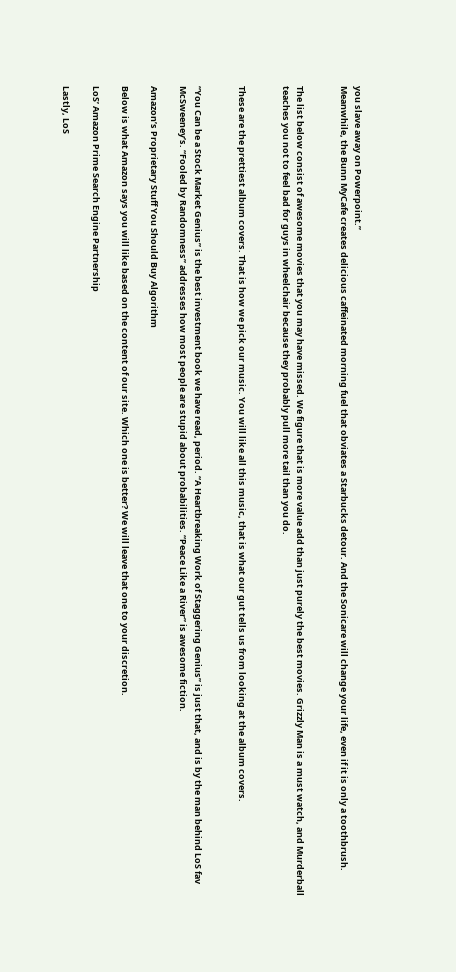you slave away on Powerpoint.”
Meanwhile, the Bunn MyCafe creates delicious caffeinated morning fuel that obviates a Starbucks detour. And the Sonicare will change your life, even if it is only a toothbrush.


The list below consist of awesome movies that you may have missed. We figure that is more value add than just purely the best movies. Grizzly Man is a must watch, and Murderball teaches you not to feel bad for guys in wheelchair because they probably pull more tail than you do.


These are the prettiest album covers. That is how we pick our music. You will like all this music, that is what our gut tells us from looking at the album covers.


“You Can be a Stock Market Genius” is the best investment book we have read, period. “A Heartbreaking Work of Staggering Genius” is just that, and is by the man behind LoS fav McSweeney’s. “Fooled by Randomness” addresses how most people are stupid about probabilities. “Peace Like a River” is awesome fiction.

Amazon’s Proprietary Stuff You Should Buy Algorithm

Below is what Amazon says you will like based on the content of our site. Which one is better? We will leave that one to your discretion.

LoS’ Amazon Prime Search Engine Partnership

Lastly, LoS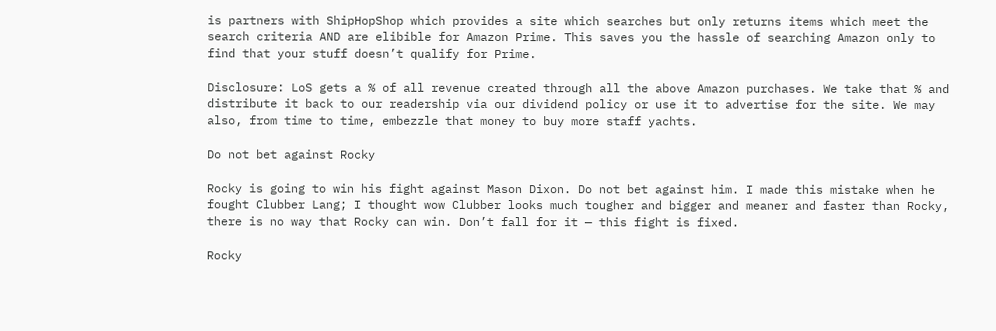is partners with ShipHopShop which provides a site which searches but only returns items which meet the search criteria AND are elibible for Amazon Prime. This saves you the hassle of searching Amazon only to find that your stuff doesn’t qualify for Prime.

Disclosure: LoS gets a % of all revenue created through all the above Amazon purchases. We take that % and distribute it back to our readership via our dividend policy or use it to advertise for the site. We may also, from time to time, embezzle that money to buy more staff yachts.

Do not bet against Rocky

Rocky is going to win his fight against Mason Dixon. Do not bet against him. I made this mistake when he fought Clubber Lang; I thought wow Clubber looks much tougher and bigger and meaner and faster than Rocky, there is no way that Rocky can win. Don’t fall for it — this fight is fixed.

Rocky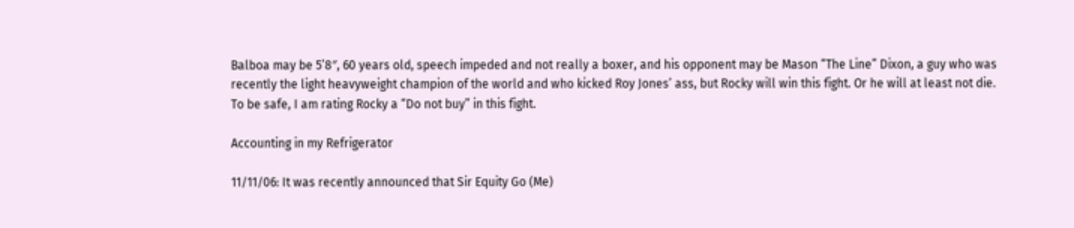Balboa may be 5’8″, 60 years old, speech impeded and not really a boxer, and his opponent may be Mason “The Line” Dixon, a guy who was recently the light heavyweight champion of the world and who kicked Roy Jones’ ass, but Rocky will win this fight. Or he will at least not die. To be safe, I am rating Rocky a “Do not buy” in this fight.

Accounting in my Refrigerator

11/11/06: It was recently announced that Sir Equity Go (Me)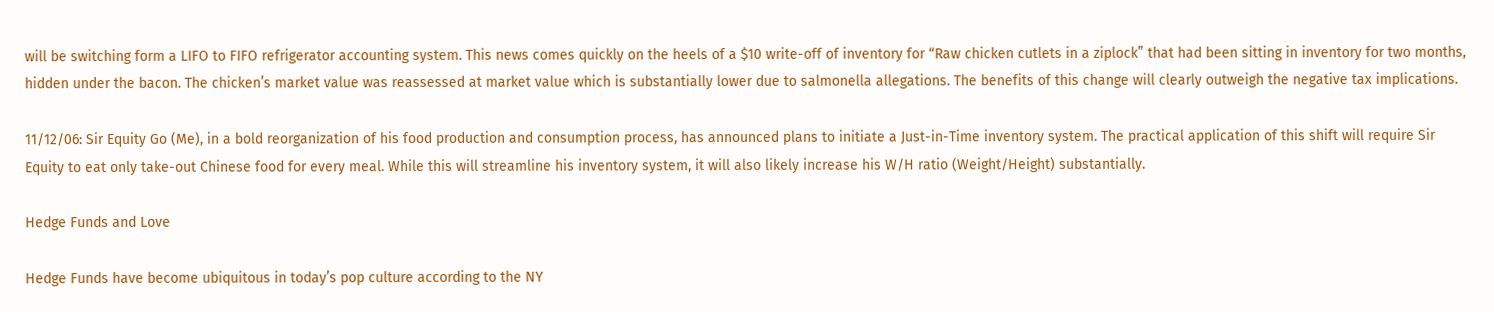will be switching form a LIFO to FIFO refrigerator accounting system. This news comes quickly on the heels of a $10 write-off of inventory for “Raw chicken cutlets in a ziplock” that had been sitting in inventory for two months, hidden under the bacon. The chicken’s market value was reassessed at market value which is substantially lower due to salmonella allegations. The benefits of this change will clearly outweigh the negative tax implications.

11/12/06: Sir Equity Go (Me), in a bold reorganization of his food production and consumption process, has announced plans to initiate a Just-in-Time inventory system. The practical application of this shift will require Sir Equity to eat only take-out Chinese food for every meal. While this will streamline his inventory system, it will also likely increase his W/H ratio (Weight/Height) substantially.

Hedge Funds and Love

Hedge Funds have become ubiquitous in today’s pop culture according to the NY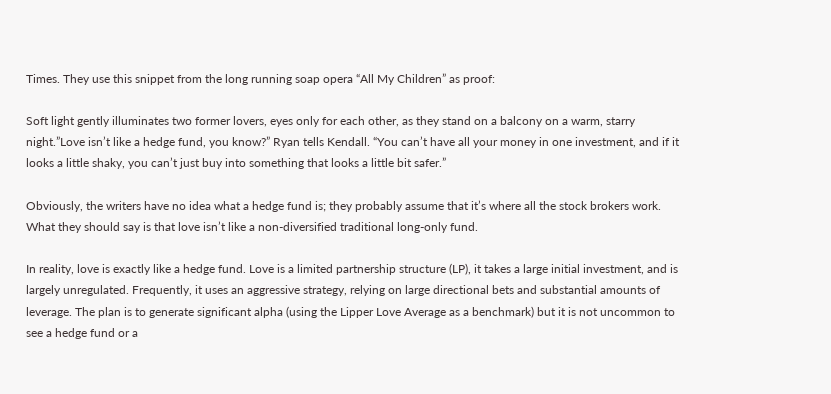Times. They use this snippet from the long running soap opera “All My Children” as proof:

Soft light gently illuminates two former lovers, eyes only for each other, as they stand on a balcony on a warm, starry night.”Love isn’t like a hedge fund, you know?” Ryan tells Kendall. “You can’t have all your money in one investment, and if it looks a little shaky, you can’t just buy into something that looks a little bit safer.”

Obviously, the writers have no idea what a hedge fund is; they probably assume that it’s where all the stock brokers work. What they should say is that love isn’t like a non-diversified traditional long-only fund.

In reality, love is exactly like a hedge fund. Love is a limited partnership structure (LP), it takes a large initial investment, and is largely unregulated. Frequently, it uses an aggressive strategy, relying on large directional bets and substantial amounts of leverage. The plan is to generate significant alpha (using the Lipper Love Average as a benchmark) but it is not uncommon to see a hedge fund or a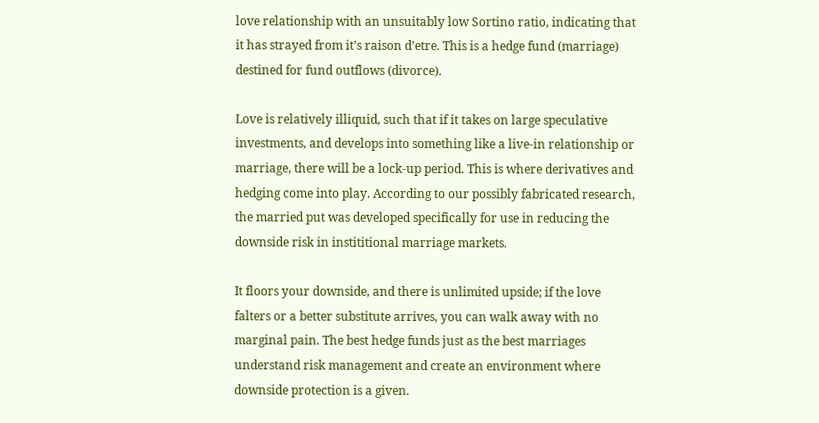love relationship with an unsuitably low Sortino ratio, indicating that it has strayed from it’s raison d’etre. This is a hedge fund (marriage) destined for fund outflows (divorce).

Love is relatively illiquid, such that if it takes on large speculative investments, and develops into something like a live-in relationship or marriage, there will be a lock-up period. This is where derivatives and hedging come into play. According to our possibly fabricated research, the married put was developed specifically for use in reducing the downside risk in instititional marriage markets.

It floors your downside, and there is unlimited upside; if the love falters or a better substitute arrives, you can walk away with no marginal pain. The best hedge funds just as the best marriages understand risk management and create an environment where downside protection is a given.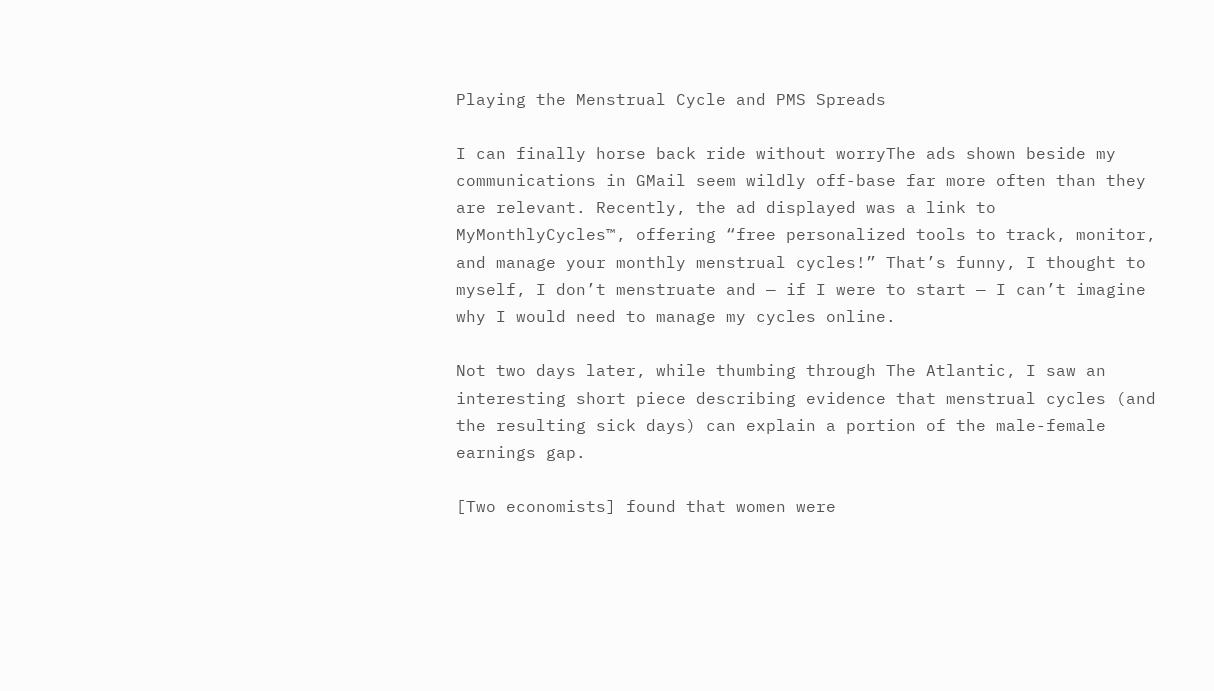Playing the Menstrual Cycle and PMS Spreads

I can finally horse back ride without worryThe ads shown beside my communications in GMail seem wildly off-base far more often than they are relevant. Recently, the ad displayed was a link to MyMonthlyCycles™, offering “free personalized tools to track, monitor, and manage your monthly menstrual cycles!” That’s funny, I thought to myself, I don’t menstruate and — if I were to start — I can’t imagine why I would need to manage my cycles online.

Not two days later, while thumbing through The Atlantic, I saw an interesting short piece describing evidence that menstrual cycles (and the resulting sick days) can explain a portion of the male-female earnings gap.

[Two economists] found that women were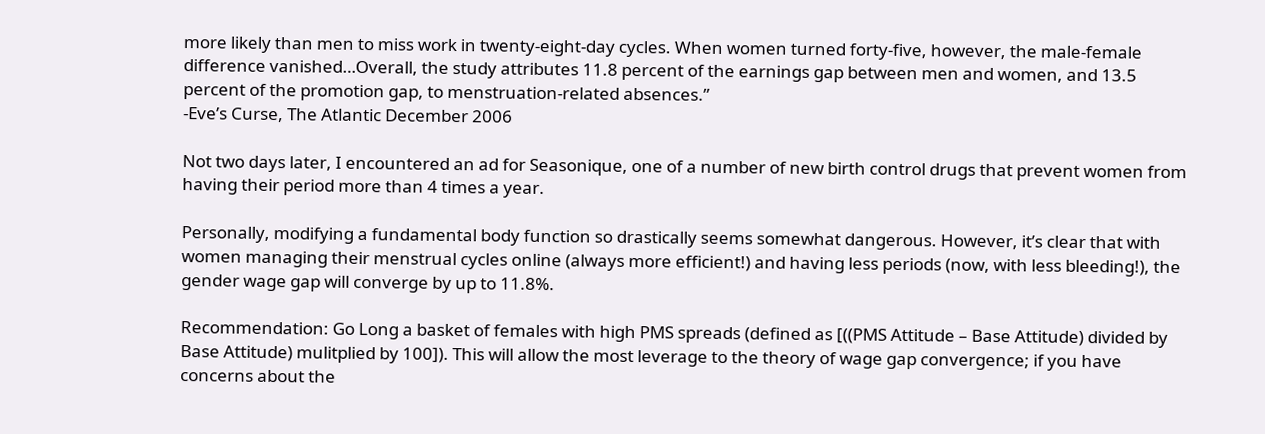more likely than men to miss work in twenty-eight-day cycles. When women turned forty-five, however, the male-female difference vanished…Overall, the study attributes 11.8 percent of the earnings gap between men and women, and 13.5 percent of the promotion gap, to menstruation-related absences.”
-Eve’s Curse, The Atlantic December 2006

Not two days later, I encountered an ad for Seasonique, one of a number of new birth control drugs that prevent women from having their period more than 4 times a year.

Personally, modifying a fundamental body function so drastically seems somewhat dangerous. However, it’s clear that with women managing their menstrual cycles online (always more efficient!) and having less periods (now, with less bleeding!), the gender wage gap will converge by up to 11.8%.

Recommendation: Go Long a basket of females with high PMS spreads (defined as [((PMS Attitude – Base Attitude) divided by Base Attitude) mulitplied by 100]). This will allow the most leverage to the theory of wage gap convergence; if you have concerns about the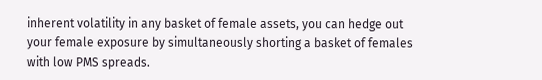inherent volatility in any basket of female assets, you can hedge out your female exposure by simultaneously shorting a basket of females with low PMS spreads.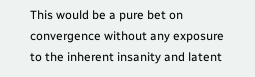This would be a pure bet on convergence without any exposure to the inherent insanity and latent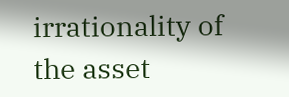irrationality of the asset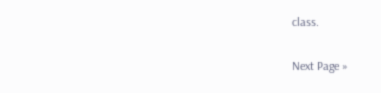class.

Next Page »